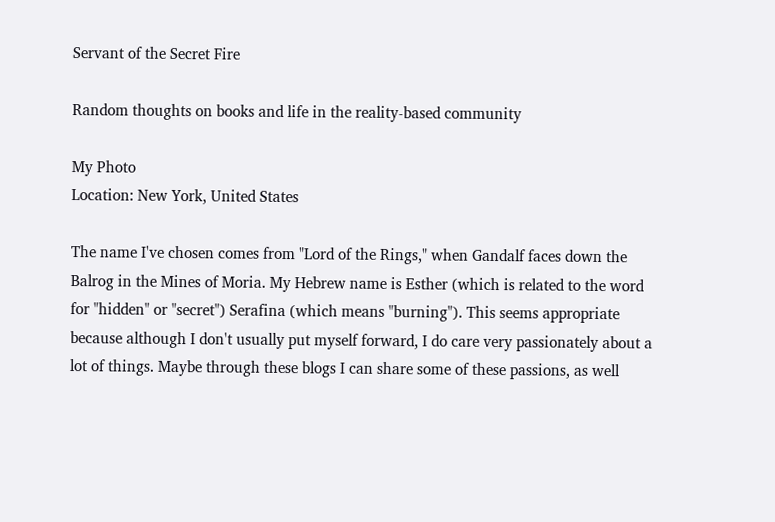Servant of the Secret Fire

Random thoughts on books and life in the reality-based community

My Photo
Location: New York, United States

The name I've chosen comes from "Lord of the Rings," when Gandalf faces down the Balrog in the Mines of Moria. My Hebrew name is Esther (which is related to the word for "hidden" or "secret") Serafina (which means "burning"). This seems appropriate because although I don't usually put myself forward, I do care very passionately about a lot of things. Maybe through these blogs I can share some of these passions, as well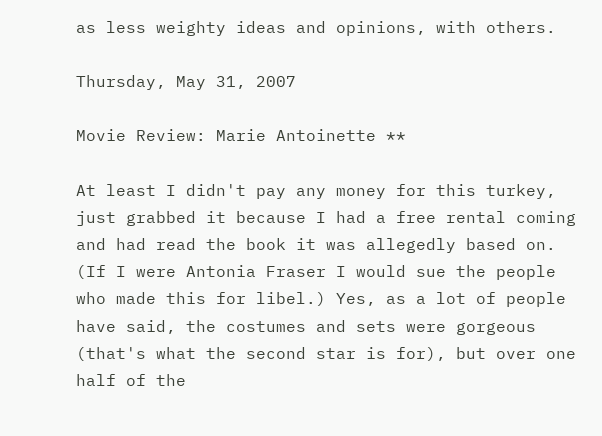as less weighty ideas and opinions, with others.

Thursday, May 31, 2007

Movie Review: Marie Antoinette **

At least I didn't pay any money for this turkey, just grabbed it because I had a free rental coming and had read the book it was allegedly based on. (If I were Antonia Fraser I would sue the people who made this for libel.) Yes, as a lot of people have said, the costumes and sets were gorgeous (that's what the second star is for), but over one half of the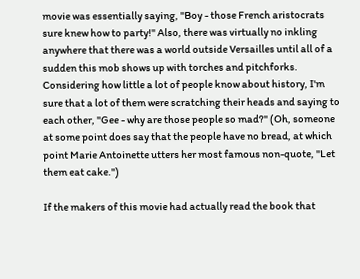movie was essentially saying, "Boy - those French aristocrats sure knew how to party!" Also, there was virtually no inkling anywhere that there was a world outside Versailles until all of a sudden this mob shows up with torches and pitchforks. Considering how little a lot of people know about history, I'm sure that a lot of them were scratching their heads and saying to each other, "Gee - why are those people so mad?" (Oh, someone at some point does say that the people have no bread, at which point Marie Antoinette utters her most famous non-quote, "Let them eat cake.")

If the makers of this movie had actually read the book that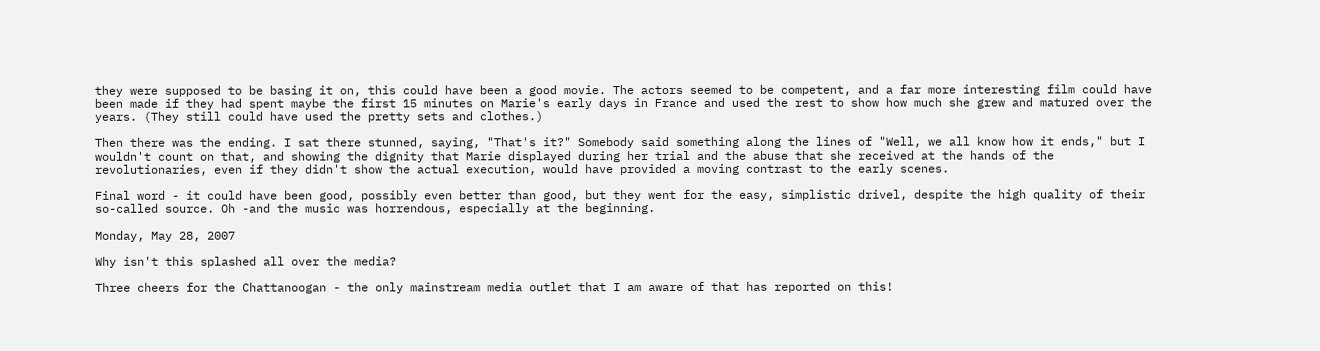they were supposed to be basing it on, this could have been a good movie. The actors seemed to be competent, and a far more interesting film could have been made if they had spent maybe the first 15 minutes on Marie's early days in France and used the rest to show how much she grew and matured over the years. (They still could have used the pretty sets and clothes.)

Then there was the ending. I sat there stunned, saying, "That's it?" Somebody said something along the lines of "Well, we all know how it ends," but I wouldn't count on that, and showing the dignity that Marie displayed during her trial and the abuse that she received at the hands of the revolutionaries, even if they didn't show the actual execution, would have provided a moving contrast to the early scenes.

Final word - it could have been good, possibly even better than good, but they went for the easy, simplistic drivel, despite the high quality of their so-called source. Oh -and the music was horrendous, especially at the beginning.

Monday, May 28, 2007

Why isn't this splashed all over the media?

Three cheers for the Chattanoogan - the only mainstream media outlet that I am aware of that has reported on this!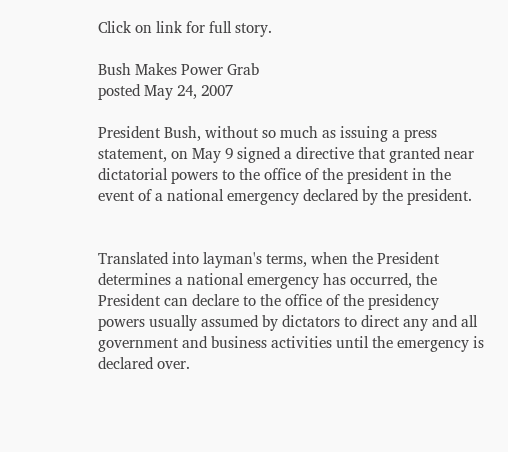Click on link for full story.

Bush Makes Power Grab
posted May 24, 2007

President Bush, without so much as issuing a press statement, on May 9 signed a directive that granted near dictatorial powers to the office of the president in the event of a national emergency declared by the president.


Translated into layman's terms, when the President determines a national emergency has occurred, the President can declare to the office of the presidency powers usually assumed by dictators to direct any and all government and business activities until the emergency is declared over.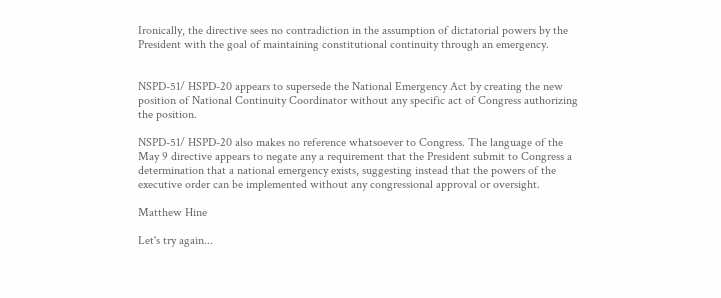Ironically, the directive sees no contradiction in the assumption of dictatorial powers by the President with the goal of maintaining constitutional continuity through an emergency.


NSPD-51/ HSPD-20 appears to supersede the National Emergency Act by creating the new position of National Continuity Coordinator without any specific act of Congress authorizing the position.

NSPD-51/ HSPD-20 also makes no reference whatsoever to Congress. The language of the May 9 directive appears to negate any a requirement that the President submit to Congress a determination that a national emergency exists, suggesting instead that the powers of the executive order can be implemented without any congressional approval or oversight.

Matthew Hine

Let's try again...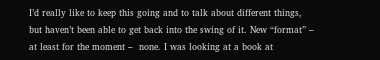I’d really like to keep this going and to talk about different things, but haven’t been able to get back into the swing of it. New “format” – at least for the moment –  none. I was looking at a book at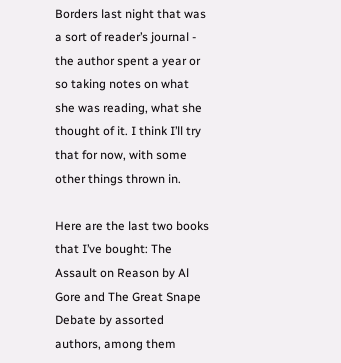Borders last night that was a sort of reader’s journal - the author spent a year or so taking notes on what she was reading, what she thought of it. I think I’ll try that for now, with some other things thrown in.

Here are the last two books that I’ve bought: The Assault on Reason by Al Gore and The Great Snape Debate by assorted authors, among them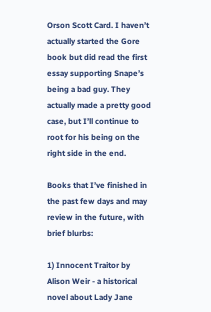Orson Scott Card. I haven’t actually started the Gore book but did read the first essay supporting Snape’s being a bad guy. They actually made a pretty good case, but I’ll continue to root for his being on the right side in the end.

Books that I’ve finished in the past few days and may review in the future, with brief blurbs:

1) Innocent Traitor by Alison Weir - a historical novel about Lady Jane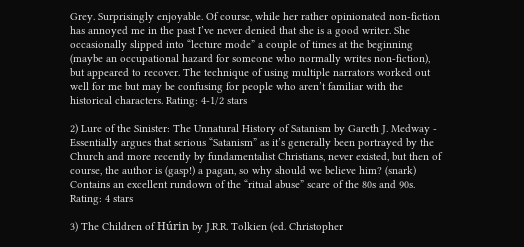Grey. Surprisingly enjoyable. Of course, while her rather opinionated non-fiction has annoyed me in the past I’ve never denied that she is a good writer. She occasionally slipped into “lecture mode” a couple of times at the beginning (maybe an occupational hazard for someone who normally writes non-fiction), but appeared to recover. The technique of using multiple narrators worked out well for me but may be confusing for people who aren’t familiar with the historical characters. Rating: 4-1/2 stars

2) Lure of the Sinister: The Unnatural History of Satanism by Gareth J. Medway - Essentially argues that serious “Satanism” as it’s generally been portrayed by the Church and more recently by fundamentalist Christians, never existed, but then of course, the author is (gasp!) a pagan, so why should we believe him? (snark) Contains an excellent rundown of the “ritual abuse” scare of the 80s and 90s. Rating: 4 stars

3) The Children of Húrin by J.R.R. Tolkien (ed. Christopher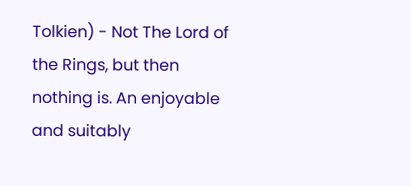Tolkien) - Not The Lord of the Rings, but then nothing is. An enjoyable and suitably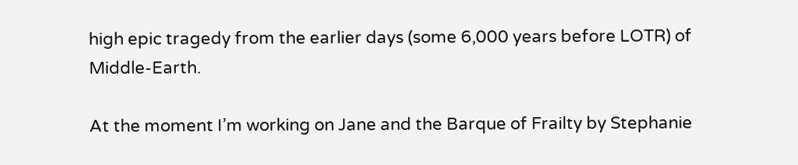high epic tragedy from the earlier days (some 6,000 years before LOTR) of Middle-Earth.

At the moment I’m working on Jane and the Barque of Frailty by Stephanie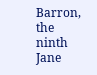Barron, the ninth Jane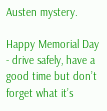Austen mystery.

Happy Memorial Day - drive safely, have a good time but don’t forget what it’s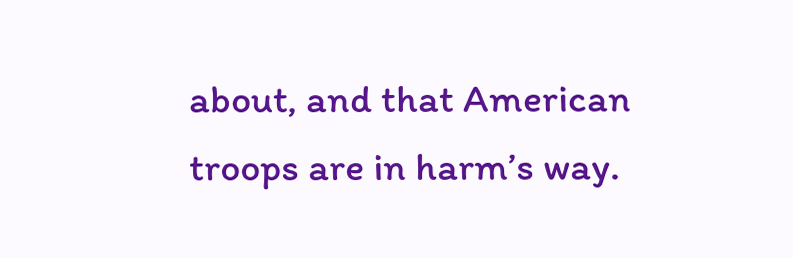about, and that American troops are in harm’s way.